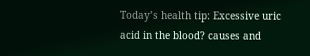Today’s health tip: Excessive uric acid in the blood? causes and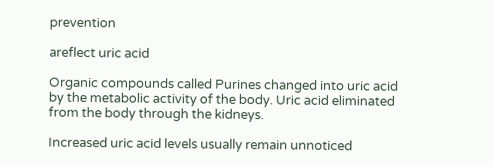prevention

areflect uric acid

Organic compounds called Purines changed into uric acid by the metabolic activity of the body. Uric acid eliminated from the body through the kidneys.

Increased uric acid levels usually remain unnoticed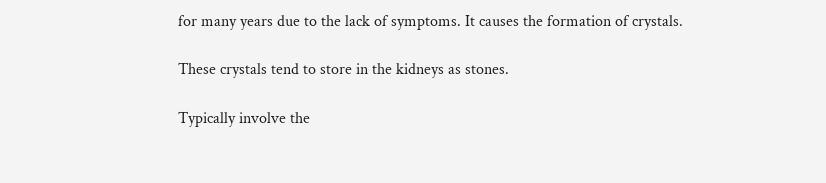for many years due to the lack of symptoms. It causes the formation of crystals.

These crystals tend to store in the kidneys as stones.

Typically involve the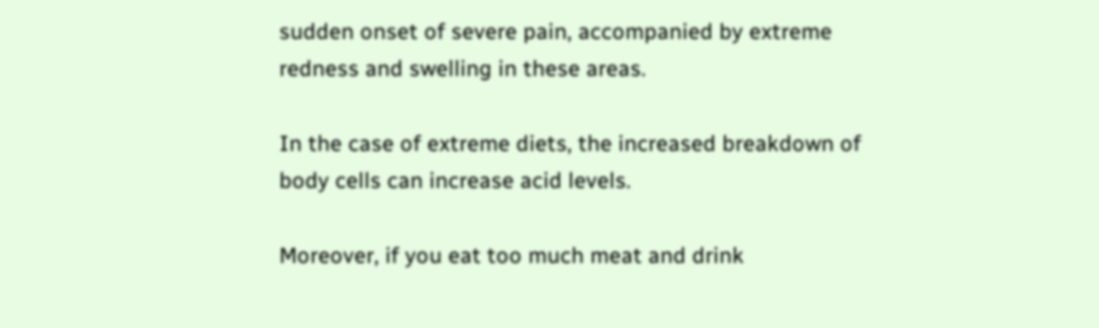sudden onset of severe pain, accompanied by extreme redness and swelling in these areas.

In the case of extreme diets, the increased breakdown of body cells can increase acid levels.

Moreover, if you eat too much meat and drink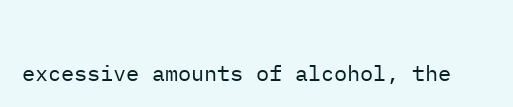excessive amounts of alcohol, the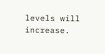levels will increase.